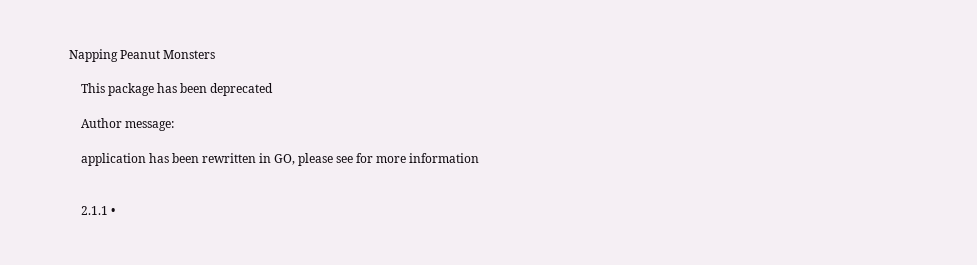Napping Peanut Monsters

    This package has been deprecated

    Author message:

    application has been rewritten in GO, please see for more information


    2.1.1 •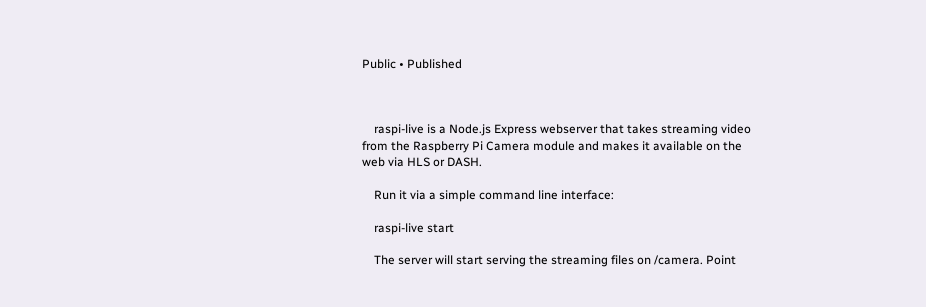Public • Published



    raspi-live is a Node.js Express webserver that takes streaming video from the Raspberry Pi Camera module and makes it available on the web via HLS or DASH.

    Run it via a simple command line interface:

    raspi-live start

    The server will start serving the streaming files on /camera. Point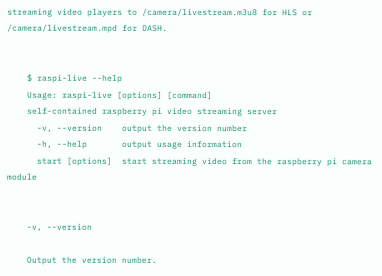streaming video players to /camera/livestream.m3u8 for HLS or /camera/livestream.mpd for DASH.


    $ raspi-live --help
    Usage: raspi-live [options] [command]
    self-contained raspberry pi video streaming server
      -v, --version    output the version number
      -h, --help       output usage information
      start [options]  start streaming video from the raspberry pi camera module


    -v, --version

    Output the version number.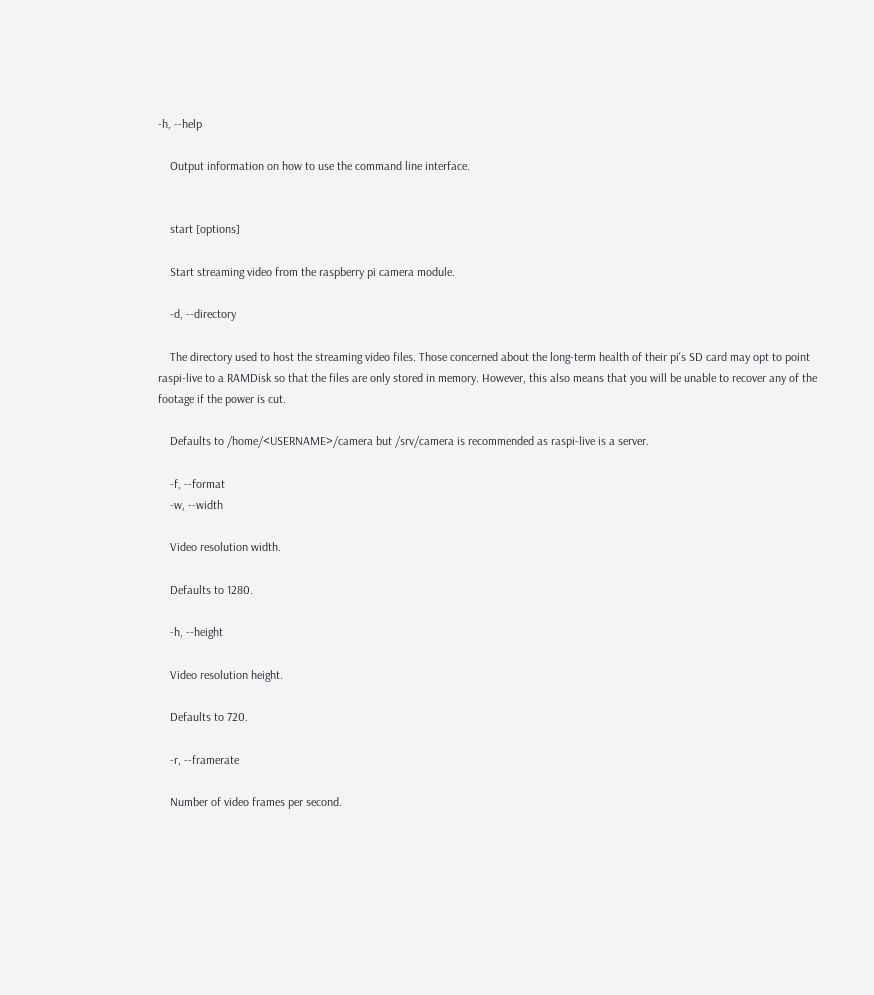-h, --help

    Output information on how to use the command line interface.


    start [options]

    Start streaming video from the raspberry pi camera module.

    -d, --directory

    The directory used to host the streaming video files. Those concerned about the long-term health of their pi's SD card may opt to point raspi-live to a RAMDisk so that the files are only stored in memory. However, this also means that you will be unable to recover any of the footage if the power is cut.

    Defaults to /home/<USERNAME>/camera but /srv/camera is recommended as raspi-live is a server.

    -f, --format
    -w, --width

    Video resolution width.

    Defaults to 1280.

    -h, --height

    Video resolution height.

    Defaults to 720.

    -r, --framerate

    Number of video frames per second.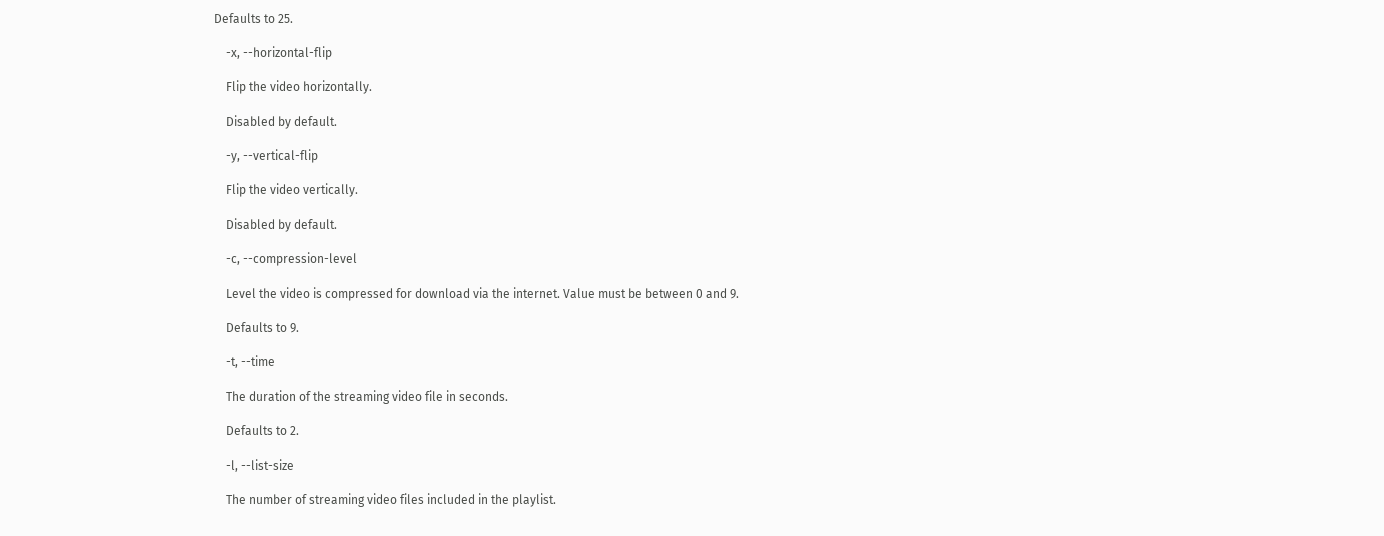Defaults to 25.

    -x, --horizontal-flip

    Flip the video horizontally.

    Disabled by default.

    -y, --vertical-flip

    Flip the video vertically.

    Disabled by default.

    -c, --compression-level

    Level the video is compressed for download via the internet. Value must be between 0 and 9.

    Defaults to 9.

    -t, --time

    The duration of the streaming video file in seconds.

    Defaults to 2.

    -l, --list-size

    The number of streaming video files included in the playlist.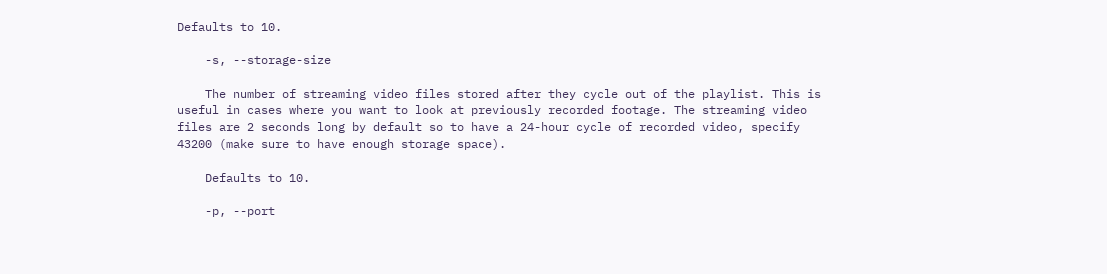Defaults to 10.

    -s, --storage-size

    The number of streaming video files stored after they cycle out of the playlist. This is useful in cases where you want to look at previously recorded footage. The streaming video files are 2 seconds long by default so to have a 24-hour cycle of recorded video, specify 43200 (make sure to have enough storage space).

    Defaults to 10.

    -p, --port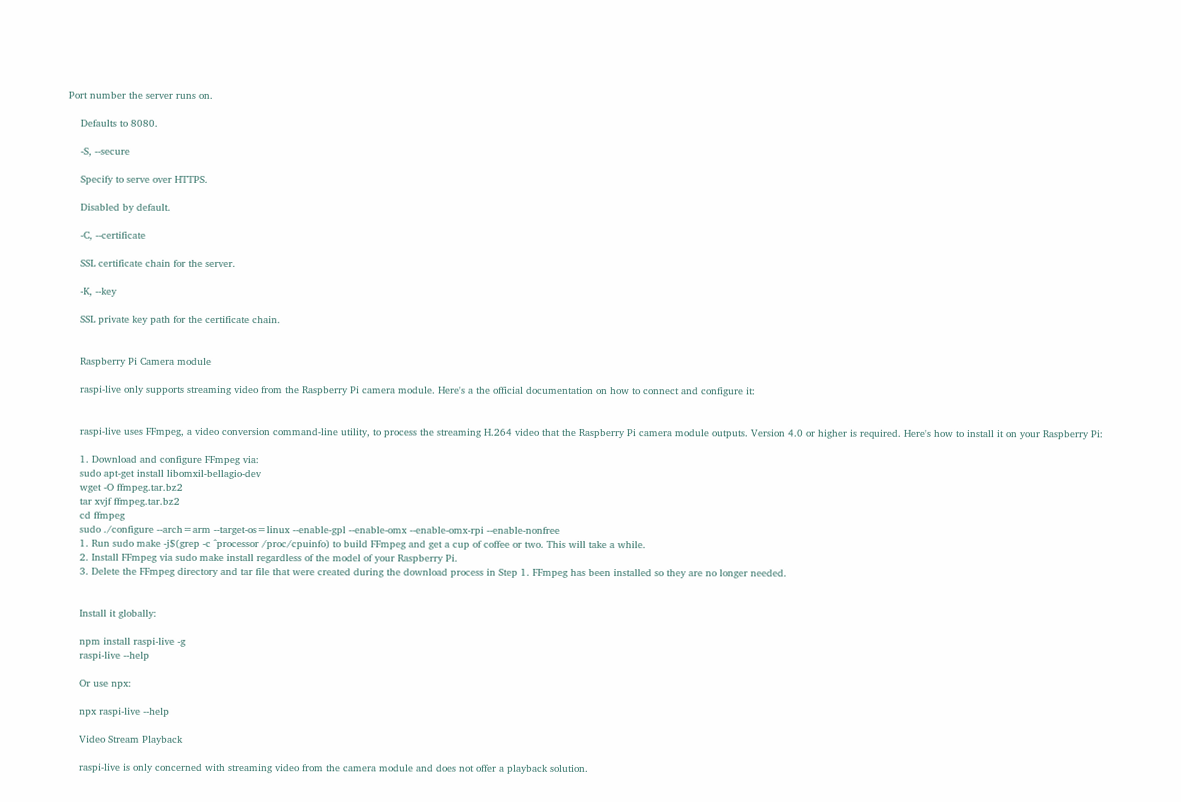Port number the server runs on.

    Defaults to 8080.

    -S, --secure

    Specify to serve over HTTPS.

    Disabled by default.

    -C, --certificate

    SSL certificate chain for the server.

    -K, --key

    SSL private key path for the certificate chain.


    Raspberry Pi Camera module

    raspi-live only supports streaming video from the Raspberry Pi camera module. Here's a the official documentation on how to connect and configure it:


    raspi-live uses FFmpeg, a video conversion command-line utility, to process the streaming H.264 video that the Raspberry Pi camera module outputs. Version 4.0 or higher is required. Here's how to install it on your Raspberry Pi:

    1. Download and configure FFmpeg via:
    sudo apt-get install libomxil-bellagio-dev
    wget -O ffmpeg.tar.bz2
    tar xvjf ffmpeg.tar.bz2
    cd ffmpeg
    sudo ./configure --arch=arm --target-os=linux --enable-gpl --enable-omx --enable-omx-rpi --enable-nonfree
    1. Run sudo make -j$(grep -c ^processor /proc/cpuinfo) to build FFmpeg and get a cup of coffee or two. This will take a while.
    2. Install FFmpeg via sudo make install regardless of the model of your Raspberry Pi.
    3. Delete the FFmpeg directory and tar file that were created during the download process in Step 1. FFmpeg has been installed so they are no longer needed.


    Install it globally:

    npm install raspi-live -g
    raspi-live --help

    Or use npx:

    npx raspi-live --help

    Video Stream Playback

    raspi-live is only concerned with streaming video from the camera module and does not offer a playback solution.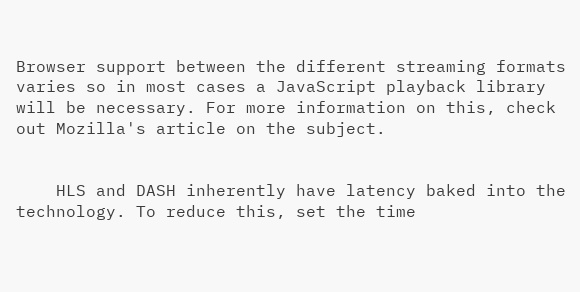Browser support between the different streaming formats varies so in most cases a JavaScript playback library will be necessary. For more information on this, check out Mozilla's article on the subject.


    HLS and DASH inherently have latency baked into the technology. To reduce this, set the time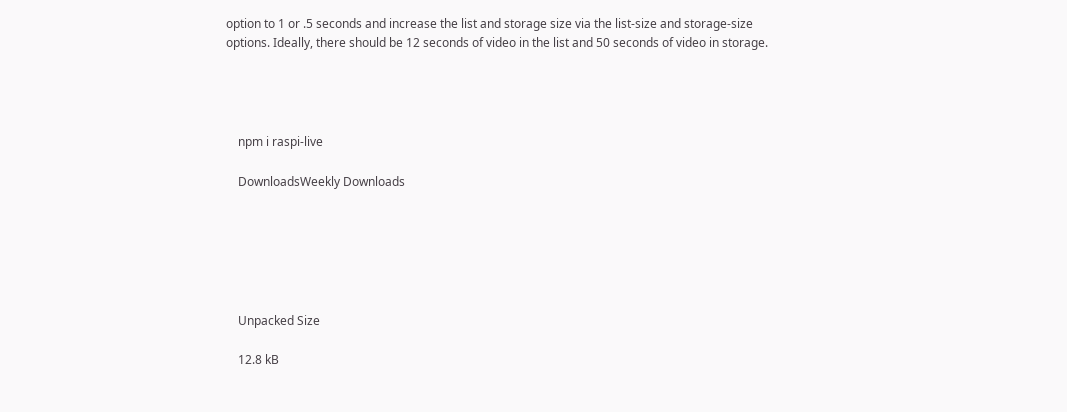option to 1 or .5 seconds and increase the list and storage size via the list-size and storage-size options. Ideally, there should be 12 seconds of video in the list and 50 seconds of video in storage.




    npm i raspi-live

    DownloadsWeekly Downloads






    Unpacked Size

    12.8 kB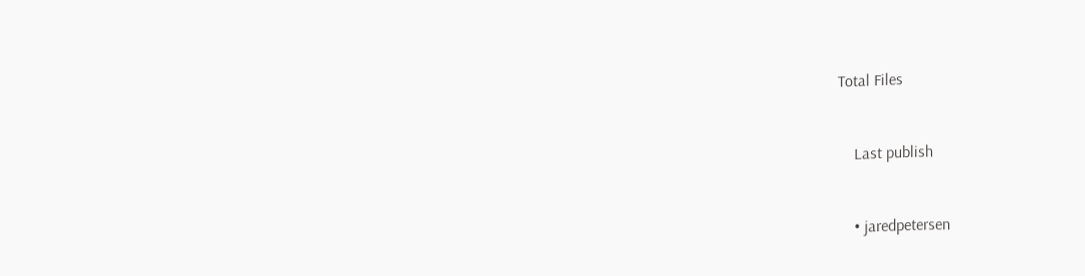Total Files


    Last publish


    • jaredpetersen